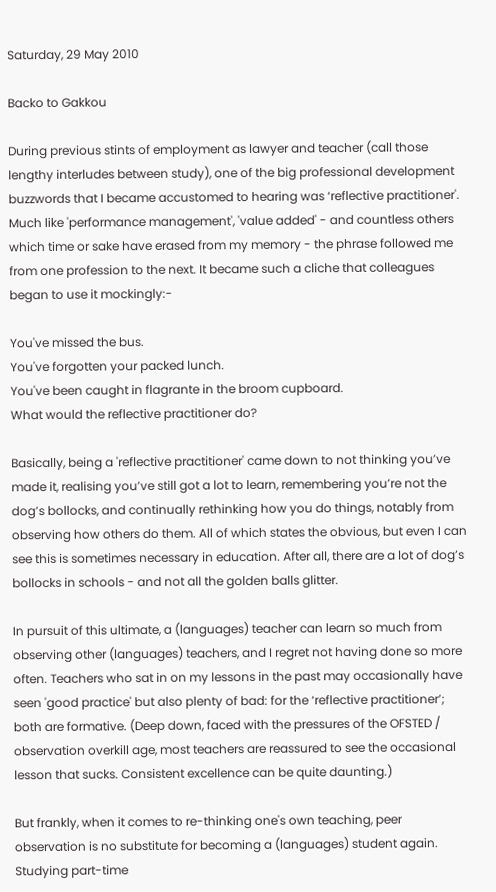Saturday, 29 May 2010

Backo to Gakkou

During previous stints of employment as lawyer and teacher (call those lengthy interludes between study), one of the big professional development buzzwords that I became accustomed to hearing was ‘reflective practitioner'. Much like 'performance management', 'value added' - and countless others which time or sake have erased from my memory - the phrase followed me from one profession to the next. It became such a cliche that colleagues began to use it mockingly:-

You've missed the bus.
You've forgotten your packed lunch.
You've been caught in flagrante in the broom cupboard.
What would the reflective practitioner do?

Basically, being a 'reflective practitioner' came down to not thinking you’ve made it, realising you’ve still got a lot to learn, remembering you’re not the dog’s bollocks, and continually rethinking how you do things, notably from observing how others do them. All of which states the obvious, but even I can see this is sometimes necessary in education. After all, there are a lot of dog’s bollocks in schools - and not all the golden balls glitter.

In pursuit of this ultimate, a (languages) teacher can learn so much from observing other (languages) teachers, and I regret not having done so more often. Teachers who sat in on my lessons in the past may occasionally have seen 'good practice' but also plenty of bad: for the ‘reflective practitioner’; both are formative. (Deep down, faced with the pressures of the OFSTED / observation overkill age, most teachers are reassured to see the occasional lesson that sucks. Consistent excellence can be quite daunting.)

But frankly, when it comes to re-thinking one's own teaching, peer observation is no substitute for becoming a (languages) student again. Studying part-time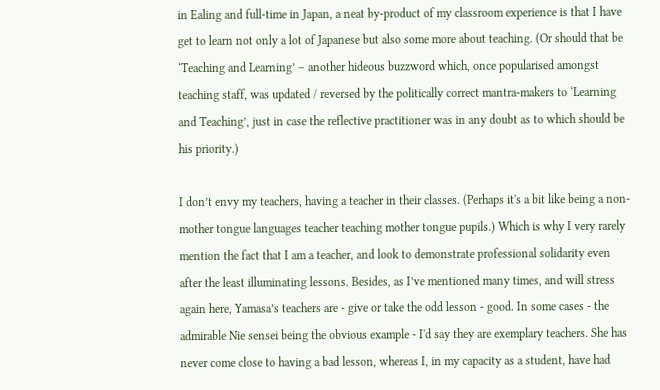in Ealing and full-time in Japan, a neat by-product of my classroom experience is that I have get to learn not only a lot of Japanese but also some more about teaching. (Or should that be ‘Teaching and Learning’ – another hideous buzzword which, once popularised amongst teaching staff, was updated / reversed by the politically correct mantra-makers to ‘Learning and Teaching’, just in case the reflective practitioner was in any doubt as to which should be his priority.)

I don’t envy my teachers, having a teacher in their classes. (Perhaps it's a bit like being a non-mother tongue languages teacher teaching mother tongue pupils.) Which is why I very rarely mention the fact that I am a teacher, and look to demonstrate professional solidarity even after the least illuminating lessons. Besides, as I’ve mentioned many times, and will stress again here, Yamasa’s teachers are - give or take the odd lesson - good. In some cases - the admirable Nie sensei being the obvious example - I'd say they are exemplary teachers. She has never come close to having a bad lesson, whereas I, in my capacity as a student, have had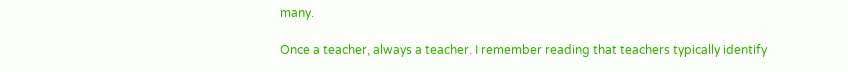many.

Once a teacher, always a teacher. I remember reading that teachers typically identify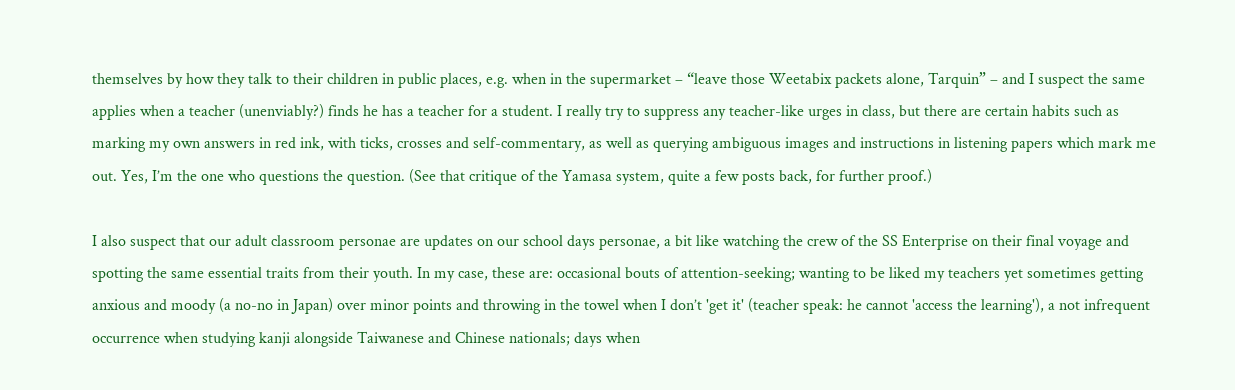themselves by how they talk to their children in public places, e.g. when in the supermarket – “leave those Weetabix packets alone, Tarquin” – and I suspect the same applies when a teacher (unenviably?) finds he has a teacher for a student. I really try to suppress any teacher-like urges in class, but there are certain habits such as marking my own answers in red ink, with ticks, crosses and self-commentary, as well as querying ambiguous images and instructions in listening papers which mark me out. Yes, I’m the one who questions the question. (See that critique of the Yamasa system, quite a few posts back, for further proof.)

I also suspect that our adult classroom personae are updates on our school days personae, a bit like watching the crew of the SS Enterprise on their final voyage and spotting the same essential traits from their youth. In my case, these are: occasional bouts of attention-seeking; wanting to be liked my teachers yet sometimes getting anxious and moody (a no-no in Japan) over minor points and throwing in the towel when I don’t 'get it' (teacher speak: he cannot 'access the learning'), a not infrequent occurrence when studying kanji alongside Taiwanese and Chinese nationals; days when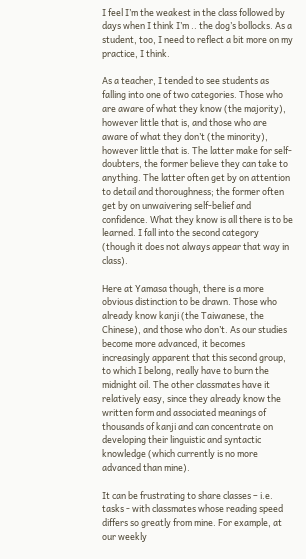I feel I’m the weakest in the class followed by days when I think I’m .. the dog’s bollocks. As a student, too, I need to reflect a bit more on my practice, I think.

As a teacher, I tended to see students as falling into one of two categories. Those who are aware of what they know (the majority), however little that is, and those who are aware of what they don’t (the minority), however little that is. The latter make for self-doubters, the former believe they can take to anything. The latter often get by on attention to detail and thoroughness; the former often get by on unwaivering self-belief and confidence. What they know is all there is to be learned. I fall into the second category (though it does not always appear that way in class).

Here at Yamasa though, there is a more obvious distinction to be drawn. Those who already know kanji (the Taiwanese, the Chinese), and those who don’t. As our studies become more advanced, it becomes increasingly apparent that this second group, to which I belong, really have to burn the midnight oil. The other classmates have it relatively easy, since they already know the written form and associated meanings of thousands of kanji and can concentrate on developing their linguistic and syntactic knowledge (which currently is no more advanced than mine).

It can be frustrating to share classes – i.e. tasks - with classmates whose reading speed differs so greatly from mine. For example, at our weekly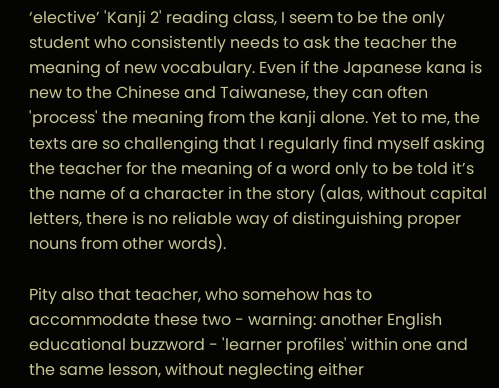‘elective’ 'Kanji 2' reading class, I seem to be the only student who consistently needs to ask the teacher the meaning of new vocabulary. Even if the Japanese kana is new to the Chinese and Taiwanese, they can often 'process' the meaning from the kanji alone. Yet to me, the texts are so challenging that I regularly find myself asking the teacher for the meaning of a word only to be told it’s the name of a character in the story (alas, without capital letters, there is no reliable way of distinguishing proper nouns from other words).

Pity also that teacher, who somehow has to accommodate these two - warning: another English educational buzzword - 'learner profiles' within one and the same lesson, without neglecting either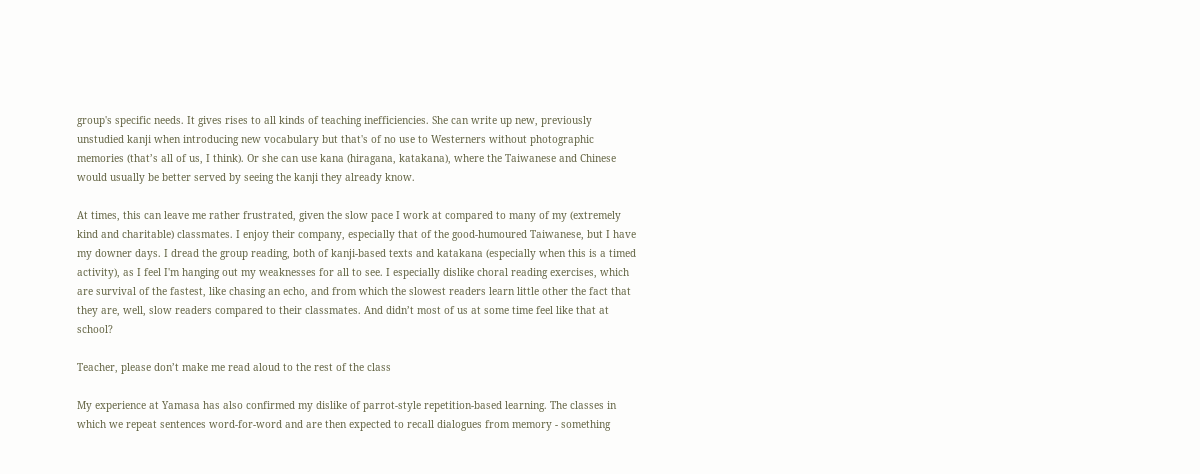group's specific needs. It gives rises to all kinds of teaching inefficiencies. She can write up new, previously unstudied kanji when introducing new vocabulary but that's of no use to Westerners without photographic memories (that’s all of us, I think). Or she can use kana (hiragana, katakana), where the Taiwanese and Chinese would usually be better served by seeing the kanji they already know.

At times, this can leave me rather frustrated, given the slow pace I work at compared to many of my (extremely kind and charitable) classmates. I enjoy their company, especially that of the good-humoured Taiwanese, but I have my downer days. I dread the group reading, both of kanji-based texts and katakana (especially when this is a timed activity), as I feel I'm hanging out my weaknesses for all to see. I especially dislike choral reading exercises, which are survival of the fastest, like chasing an echo, and from which the slowest readers learn little other the fact that they are, well, slow readers compared to their classmates. And didn’t most of us at some time feel like that at school?

Teacher, please don’t make me read aloud to the rest of the class

My experience at Yamasa has also confirmed my dislike of parrot-style repetition-based learning. The classes in which we repeat sentences word-for-word and are then expected to recall dialogues from memory - something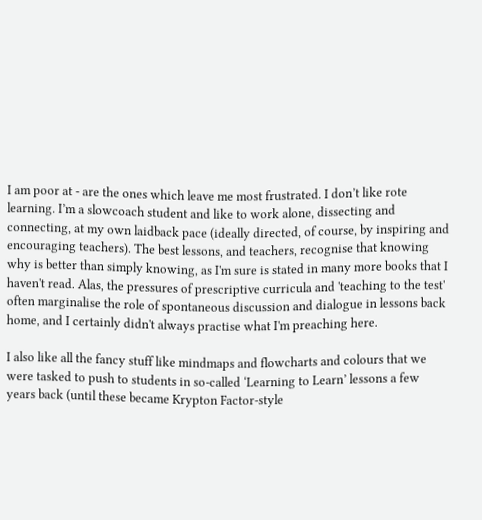I am poor at - are the ones which leave me most frustrated. I don’t like rote learning. I’m a slowcoach student and like to work alone, dissecting and connecting, at my own laidback pace (ideally directed, of course, by inspiring and encouraging teachers). The best lessons, and teachers, recognise that knowing why is better than simply knowing, as I'm sure is stated in many more books that I haven't read. Alas, the pressures of prescriptive curricula and 'teaching to the test' often marginalise the role of spontaneous discussion and dialogue in lessons back home, and I certainly didn't always practise what I'm preaching here.

I also like all the fancy stuff like mindmaps and flowcharts and colours that we were tasked to push to students in so-called ‘Learning to Learn’ lessons a few years back (until these became Krypton Factor-style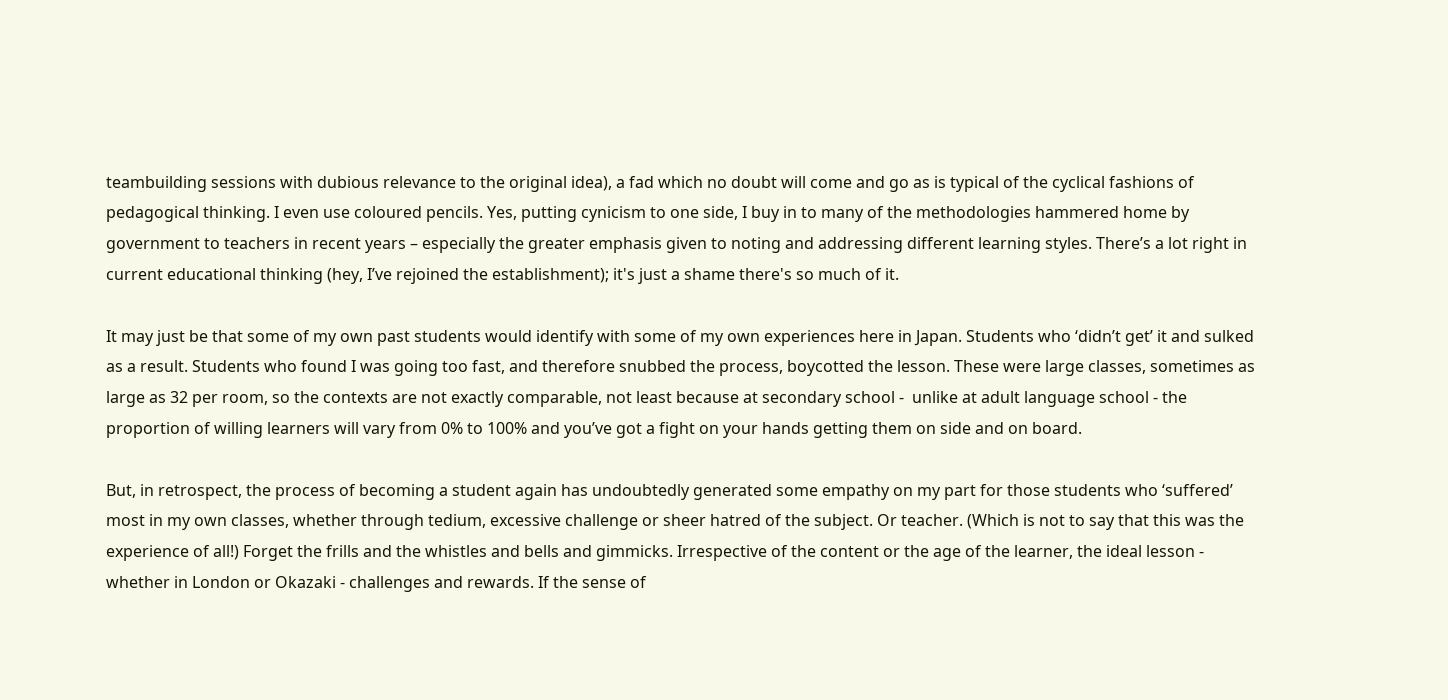teambuilding sessions with dubious relevance to the original idea), a fad which no doubt will come and go as is typical of the cyclical fashions of pedagogical thinking. I even use coloured pencils. Yes, putting cynicism to one side, I buy in to many of the methodologies hammered home by government to teachers in recent years – especially the greater emphasis given to noting and addressing different learning styles. There’s a lot right in current educational thinking (hey, I’ve rejoined the establishment); it's just a shame there's so much of it.

It may just be that some of my own past students would identify with some of my own experiences here in Japan. Students who ‘didn’t get’ it and sulked as a result. Students who found I was going too fast, and therefore snubbed the process, boycotted the lesson. These were large classes, sometimes as large as 32 per room, so the contexts are not exactly comparable, not least because at secondary school -  unlike at adult language school - the proportion of willing learners will vary from 0% to 100% and you’ve got a fight on your hands getting them on side and on board.

But, in retrospect, the process of becoming a student again has undoubtedly generated some empathy on my part for those students who ‘suffered’ most in my own classes, whether through tedium, excessive challenge or sheer hatred of the subject. Or teacher. (Which is not to say that this was the experience of all!) Forget the frills and the whistles and bells and gimmicks. Irrespective of the content or the age of the learner, the ideal lesson - whether in London or Okazaki - challenges and rewards. If the sense of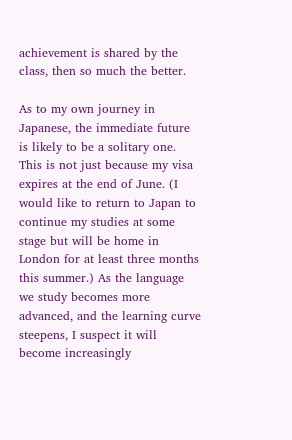achievement is shared by the class, then so much the better.

As to my own journey in Japanese, the immediate future is likely to be a solitary one. This is not just because my visa expires at the end of June. (I would like to return to Japan to continue my studies at some stage but will be home in London for at least three months this summer.) As the language we study becomes more advanced, and the learning curve steepens, I suspect it will become increasingly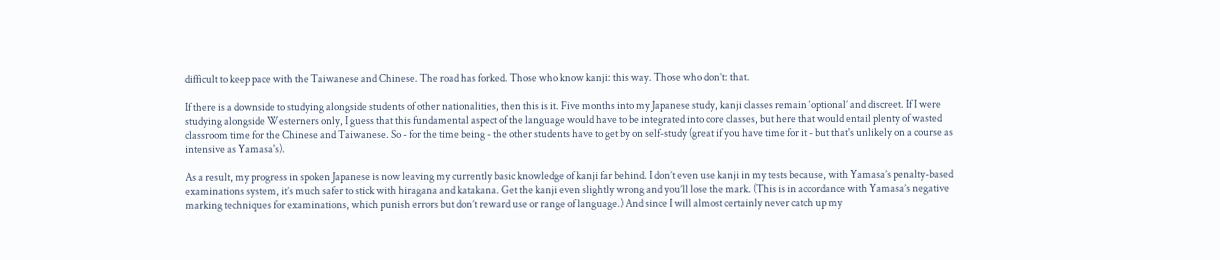difficult to keep pace with the Taiwanese and Chinese. The road has forked. Those who know kanji: this way. Those who don’t: that.

If there is a downside to studying alongside students of other nationalities, then this is it. Five months into my Japanese study, kanji classes remain ‘optional’ and discreet. If I were studying alongside Westerners only, I guess that this fundamental aspect of the language would have to be integrated into core classes, but here that would entail plenty of wasted classroom time for the Chinese and Taiwanese. So - for the time being - the other students have to get by on self-study (great if you have time for it - but that's unlikely on a course as intensive as Yamasa's).

As a result, my progress in spoken Japanese is now leaving my currently basic knowledge of kanji far behind. I don’t even use kanji in my tests because, with Yamasa’s penalty-based examinations system, it’s much safer to stick with hiragana and katakana. Get the kanji even slightly wrong and you’ll lose the mark. (This is in accordance with Yamasa’s negative marking techniques for examinations, which punish errors but don’t reward use or range of language.) And since I will almost certainly never catch up my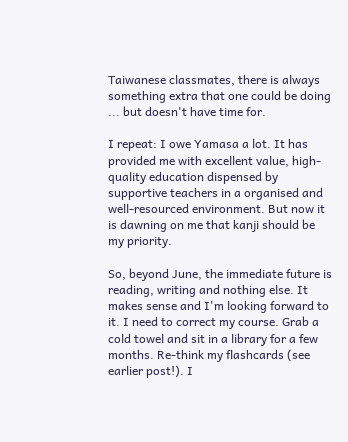Taiwanese classmates, there is always something extra that one could be doing ... but doesn't have time for.

I repeat: I owe Yamasa a lot. It has provided me with excellent value, high-quality education dispensed by supportive teachers in a organised and well-resourced environment. But now it is dawning on me that kanji should be my priority.

So, beyond June, the immediate future is reading, writing and nothing else. It makes sense and I'm looking forward to it. I need to correct my course. Grab a cold towel and sit in a library for a few months. Re-think my flashcards (see earlier post!). I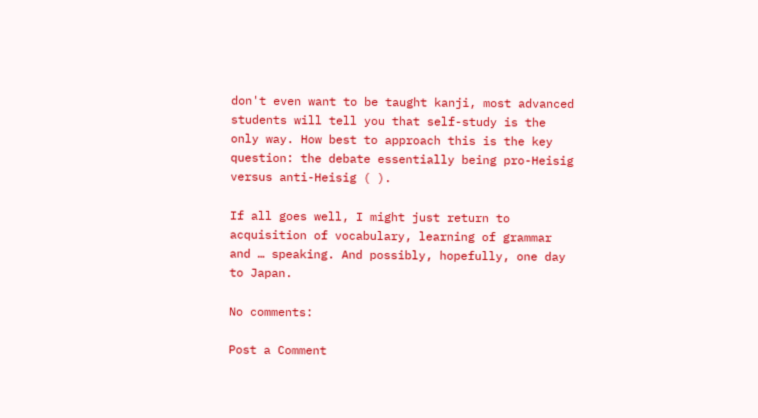don't even want to be taught kanji, most advanced students will tell you that self-study is the only way. How best to approach this is the key question: the debate essentially being pro-Heisig versus anti-Heisig ( ).

If all goes well, I might just return to acquisition of vocabulary, learning of grammar and … speaking. And possibly, hopefully, one day to Japan.

No comments:

Post a Comment